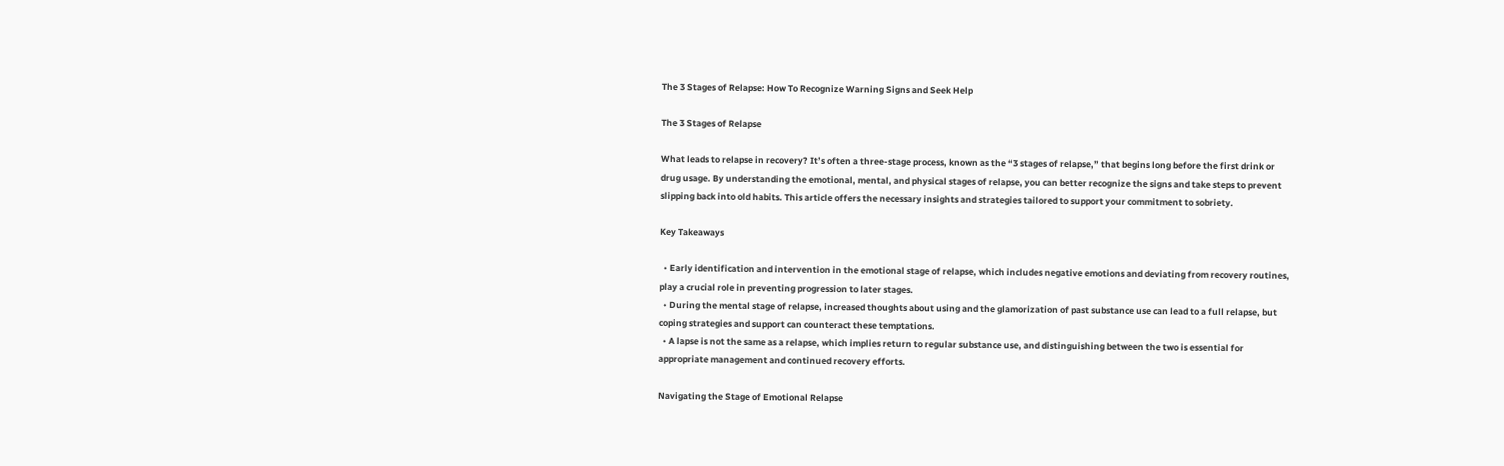The 3 Stages of Relapse: How To Recognize Warning Signs and Seek Help

The 3 Stages of Relapse

What leads to relapse in recovery? It’s often a three-stage process, known as the “3 stages of relapse,” that begins long before the first drink or drug usage. By understanding the emotional, mental, and physical stages of relapse, you can better recognize the signs and take steps to prevent slipping back into old habits. This article offers the necessary insights and strategies tailored to support your commitment to sobriety.

Key Takeaways

  • Early identification and intervention in the emotional stage of relapse, which includes negative emotions and deviating from recovery routines, play a crucial role in preventing progression to later stages.
  • During the mental stage of relapse, increased thoughts about using and the glamorization of past substance use can lead to a full relapse, but coping strategies and support can counteract these temptations.
  • A lapse is not the same as a relapse, which implies return to regular substance use, and distinguishing between the two is essential for appropriate management and continued recovery efforts.

Navigating the Stage of Emotional Relapse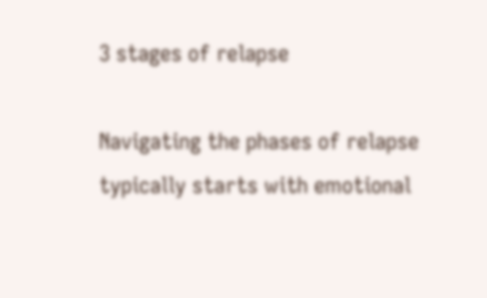3 stages of relapse

Navigating the phases of relapse typically starts with emotional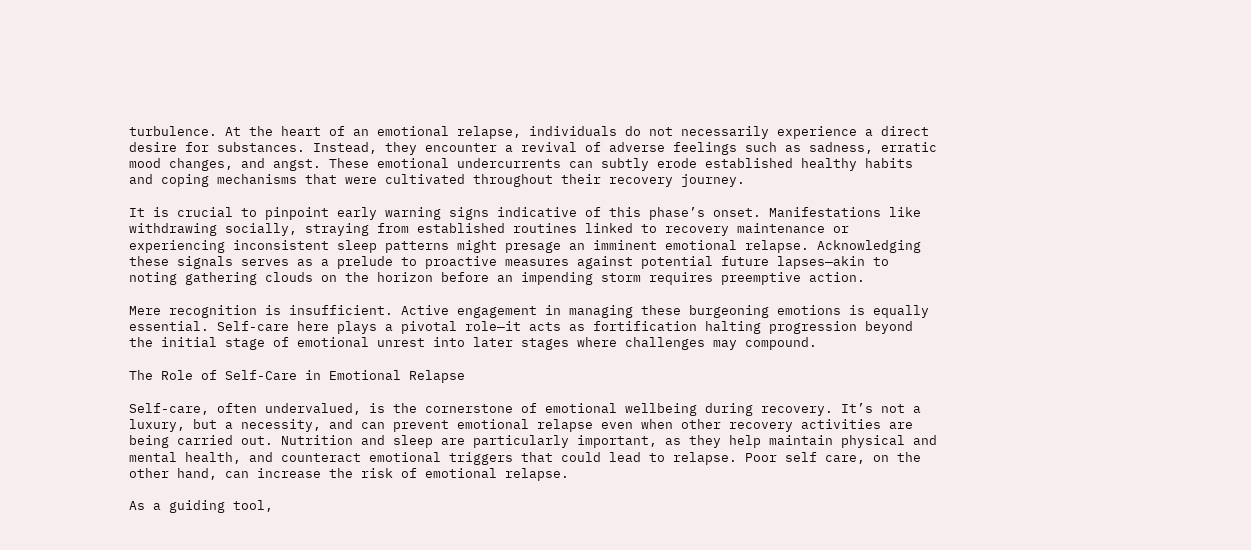turbulence. At the heart of an emotional relapse, individuals do not necessarily experience a direct desire for substances. Instead, they encounter a revival of adverse feelings such as sadness, erratic mood changes, and angst. These emotional undercurrents can subtly erode established healthy habits and coping mechanisms that were cultivated throughout their recovery journey.

It is crucial to pinpoint early warning signs indicative of this phase’s onset. Manifestations like withdrawing socially, straying from established routines linked to recovery maintenance or experiencing inconsistent sleep patterns might presage an imminent emotional relapse. Acknowledging these signals serves as a prelude to proactive measures against potential future lapses—akin to noting gathering clouds on the horizon before an impending storm requires preemptive action.

Mere recognition is insufficient. Active engagement in managing these burgeoning emotions is equally essential. Self-care here plays a pivotal role—it acts as fortification halting progression beyond the initial stage of emotional unrest into later stages where challenges may compound.

The Role of Self-Care in Emotional Relapse

Self-care, often undervalued, is the cornerstone of emotional wellbeing during recovery. It’s not a luxury, but a necessity, and can prevent emotional relapse even when other recovery activities are being carried out. Nutrition and sleep are particularly important, as they help maintain physical and mental health, and counteract emotional triggers that could lead to relapse. Poor self care, on the other hand, can increase the risk of emotional relapse.

As a guiding tool,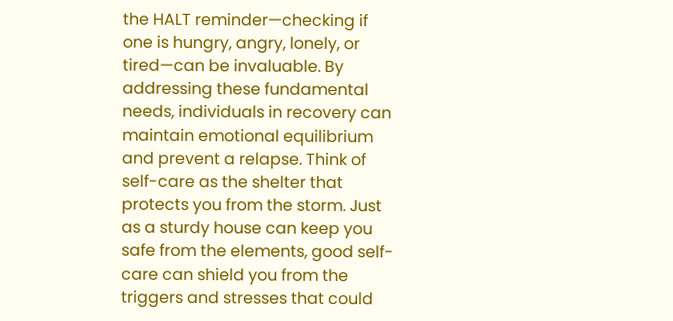the HALT reminder—checking if one is hungry, angry, lonely, or tired—can be invaluable. By addressing these fundamental needs, individuals in recovery can maintain emotional equilibrium and prevent a relapse. Think of self-care as the shelter that protects you from the storm. Just as a sturdy house can keep you safe from the elements, good self-care can shield you from the triggers and stresses that could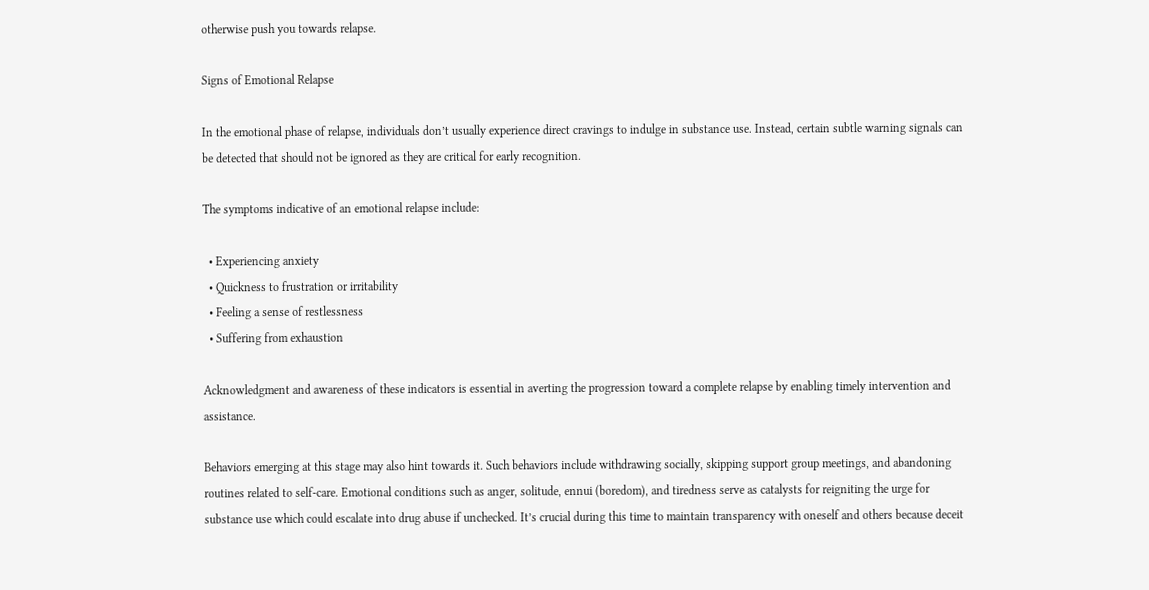otherwise push you towards relapse.

Signs of Emotional Relapse

In the emotional phase of relapse, individuals don’t usually experience direct cravings to indulge in substance use. Instead, certain subtle warning signals can be detected that should not be ignored as they are critical for early recognition.

The symptoms indicative of an emotional relapse include:

  • Experiencing anxiety
  • Quickness to frustration or irritability
  • Feeling a sense of restlessness
  • Suffering from exhaustion

Acknowledgment and awareness of these indicators is essential in averting the progression toward a complete relapse by enabling timely intervention and assistance.

Behaviors emerging at this stage may also hint towards it. Such behaviors include withdrawing socially, skipping support group meetings, and abandoning routines related to self-care. Emotional conditions such as anger, solitude, ennui (boredom), and tiredness serve as catalysts for reigniting the urge for substance use which could escalate into drug abuse if unchecked. It’s crucial during this time to maintain transparency with oneself and others because deceit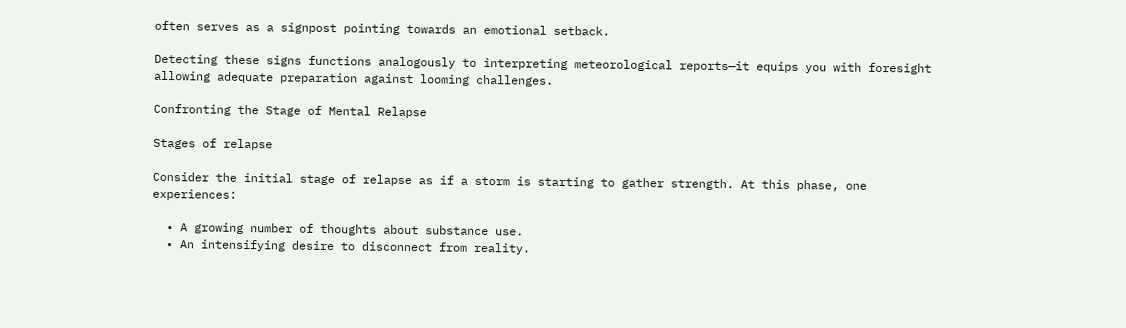often serves as a signpost pointing towards an emotional setback.

Detecting these signs functions analogously to interpreting meteorological reports—it equips you with foresight allowing adequate preparation against looming challenges.

Confronting the Stage of Mental Relapse

Stages of relapse

Consider the initial stage of relapse as if a storm is starting to gather strength. At this phase, one experiences:

  • A growing number of thoughts about substance use.
  • An intensifying desire to disconnect from reality.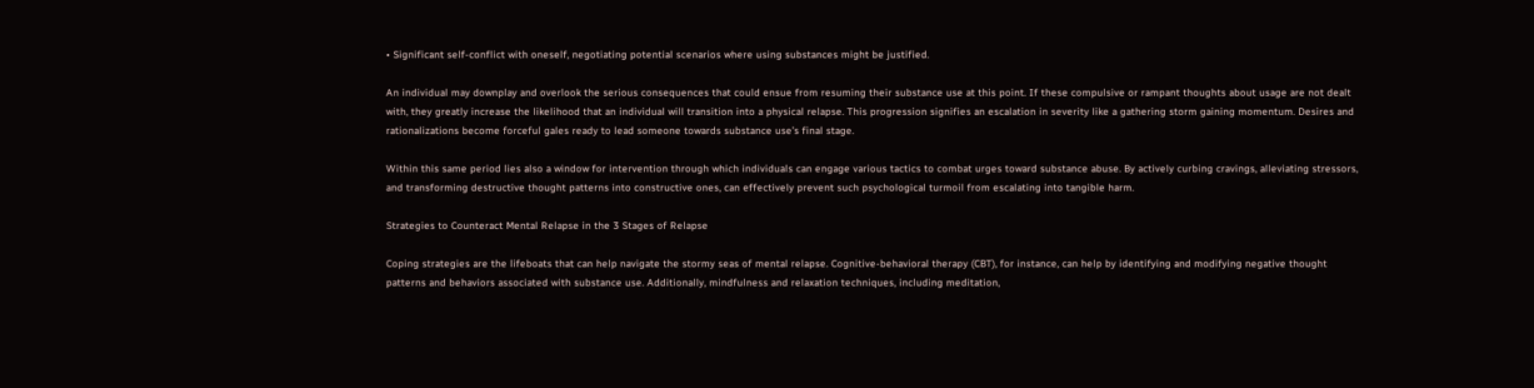• Significant self-conflict with oneself, negotiating potential scenarios where using substances might be justified.

An individual may downplay and overlook the serious consequences that could ensue from resuming their substance use at this point. If these compulsive or rampant thoughts about usage are not dealt with, they greatly increase the likelihood that an individual will transition into a physical relapse. This progression signifies an escalation in severity like a gathering storm gaining momentum. Desires and rationalizations become forceful gales ready to lead someone towards substance use’s final stage.

Within this same period lies also a window for intervention through which individuals can engage various tactics to combat urges toward substance abuse. By actively curbing cravings, alleviating stressors, and transforming destructive thought patterns into constructive ones, can effectively prevent such psychological turmoil from escalating into tangible harm.

Strategies to Counteract Mental Relapse in the 3 Stages of Relapse

Coping strategies are the lifeboats that can help navigate the stormy seas of mental relapse. Cognitive-behavioral therapy (CBT), for instance, can help by identifying and modifying negative thought patterns and behaviors associated with substance use. Additionally, mindfulness and relaxation techniques, including meditation,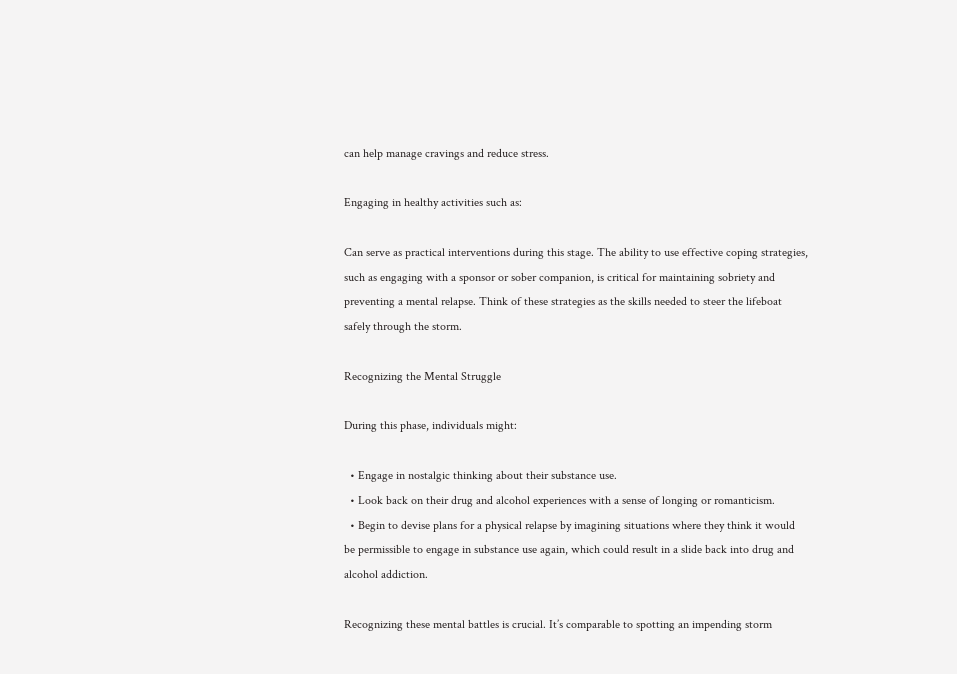can help manage cravings and reduce stress.

Engaging in healthy activities such as:

Can serve as practical interventions during this stage. The ability to use effective coping strategies, such as engaging with a sponsor or sober companion, is critical for maintaining sobriety and preventing a mental relapse. Think of these strategies as the skills needed to steer the lifeboat safely through the storm.

Recognizing the Mental Struggle

During this phase, individuals might:

  • Engage in nostalgic thinking about their substance use.
  • Look back on their drug and alcohol experiences with a sense of longing or romanticism.
  • Begin to devise plans for a physical relapse by imagining situations where they think it would be permissible to engage in substance use again, which could result in a slide back into drug and alcohol addiction.

Recognizing these mental battles is crucial. It’s comparable to spotting an impending storm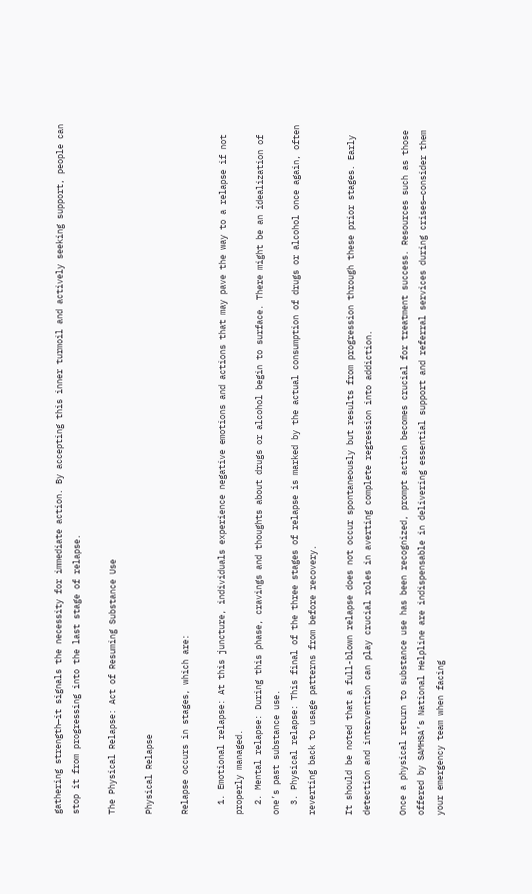gathering strength—it signals the necessity for immediate action. By accepting this inner turmoil and actively seeking support, people can stop it from progressing into the last stage of relapse.

The Physical Relapse: Act of Resuming Substance Use

Physical Relapse

Relapse occurs in stages, which are:

  1. Emotional relapse: At this juncture, individuals experience negative emotions and actions that may pave the way to a relapse if not properly managed.
  2. Mental relapse: During this phase, cravings and thoughts about drugs or alcohol begin to surface. There might be an idealization of one’s past substance use.
  3. Physical relapse: This final of the three stages of relapse is marked by the actual consumption of drugs or alcohol once again, often reverting back to usage patterns from before recovery.

It should be noted that a full-blown relapse does not occur spontaneously but results from progression through these prior stages. Early detection and intervention can play crucial roles in averting complete regression into addiction.

Once a physical return to substance use has been recognized, prompt action becomes crucial for treatment success. Resources such as those offered by SAMHSA’s National Helpline are indispensable in delivering essential support and referral services during crises—consider them your emergency team when facing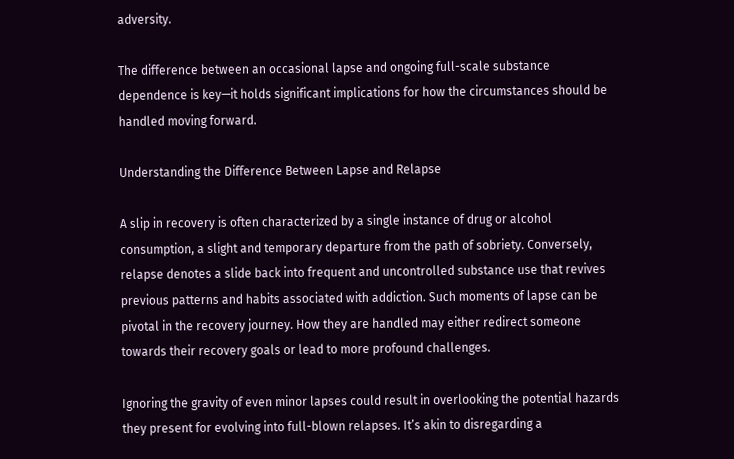adversity.

The difference between an occasional lapse and ongoing full-scale substance dependence is key—it holds significant implications for how the circumstances should be handled moving forward.

Understanding the Difference Between Lapse and Relapse

A slip in recovery is often characterized by a single instance of drug or alcohol consumption, a slight and temporary departure from the path of sobriety. Conversely, relapse denotes a slide back into frequent and uncontrolled substance use that revives previous patterns and habits associated with addiction. Such moments of lapse can be pivotal in the recovery journey. How they are handled may either redirect someone towards their recovery goals or lead to more profound challenges.

Ignoring the gravity of even minor lapses could result in overlooking the potential hazards they present for evolving into full-blown relapses. It’s akin to disregarding a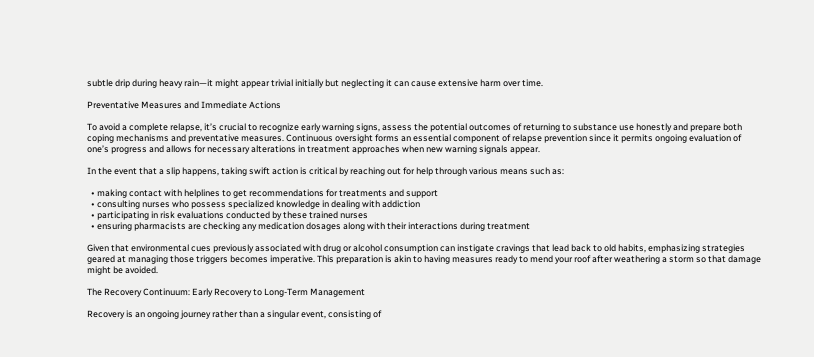subtle drip during heavy rain—it might appear trivial initially but neglecting it can cause extensive harm over time.

Preventative Measures and Immediate Actions

To avoid a complete relapse, it’s crucial to recognize early warning signs, assess the potential outcomes of returning to substance use honestly and prepare both coping mechanisms and preventative measures. Continuous oversight forms an essential component of relapse prevention since it permits ongoing evaluation of one’s progress and allows for necessary alterations in treatment approaches when new warning signals appear.

In the event that a slip happens, taking swift action is critical by reaching out for help through various means such as:

  • making contact with helplines to get recommendations for treatments and support
  • consulting nurses who possess specialized knowledge in dealing with addiction
  • participating in risk evaluations conducted by these trained nurses
  • ensuring pharmacists are checking any medication dosages along with their interactions during treatment

Given that environmental cues previously associated with drug or alcohol consumption can instigate cravings that lead back to old habits, emphasizing strategies geared at managing those triggers becomes imperative. This preparation is akin to having measures ready to mend your roof after weathering a storm so that damage might be avoided.

The Recovery Continuum: Early Recovery to Long-Term Management

Recovery is an ongoing journey rather than a singular event, consisting of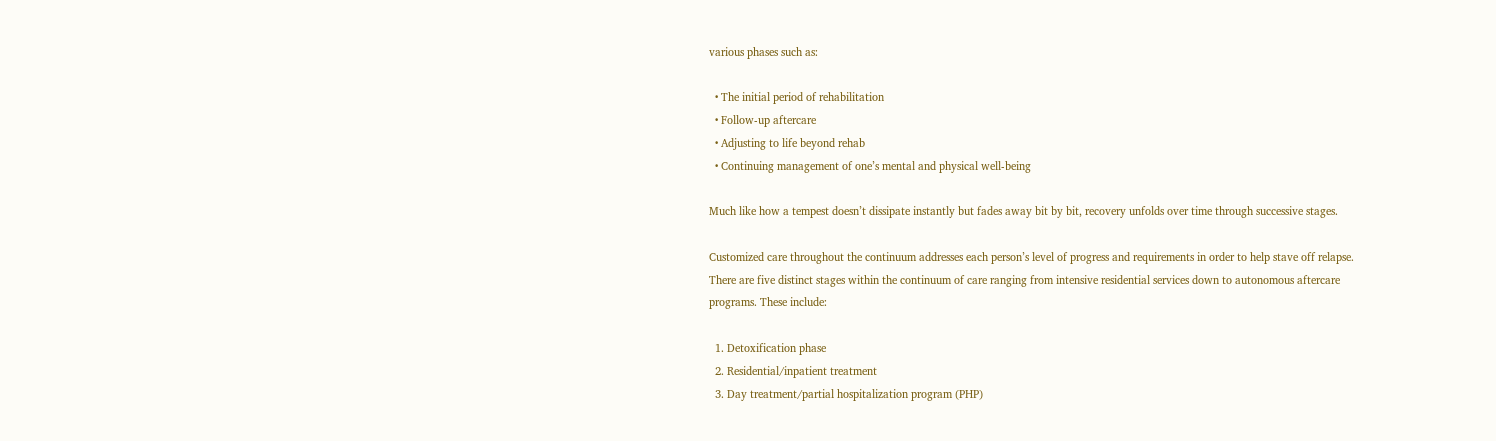various phases such as:

  • The initial period of rehabilitation
  • Follow-up aftercare
  • Adjusting to life beyond rehab
  • Continuing management of one’s mental and physical well-being

Much like how a tempest doesn’t dissipate instantly but fades away bit by bit, recovery unfolds over time through successive stages.

Customized care throughout the continuum addresses each person’s level of progress and requirements in order to help stave off relapse. There are five distinct stages within the continuum of care ranging from intensive residential services down to autonomous aftercare programs. These include:

  1. Detoxification phase
  2. Residential/inpatient treatment
  3. Day treatment/partial hospitalization program (PHP)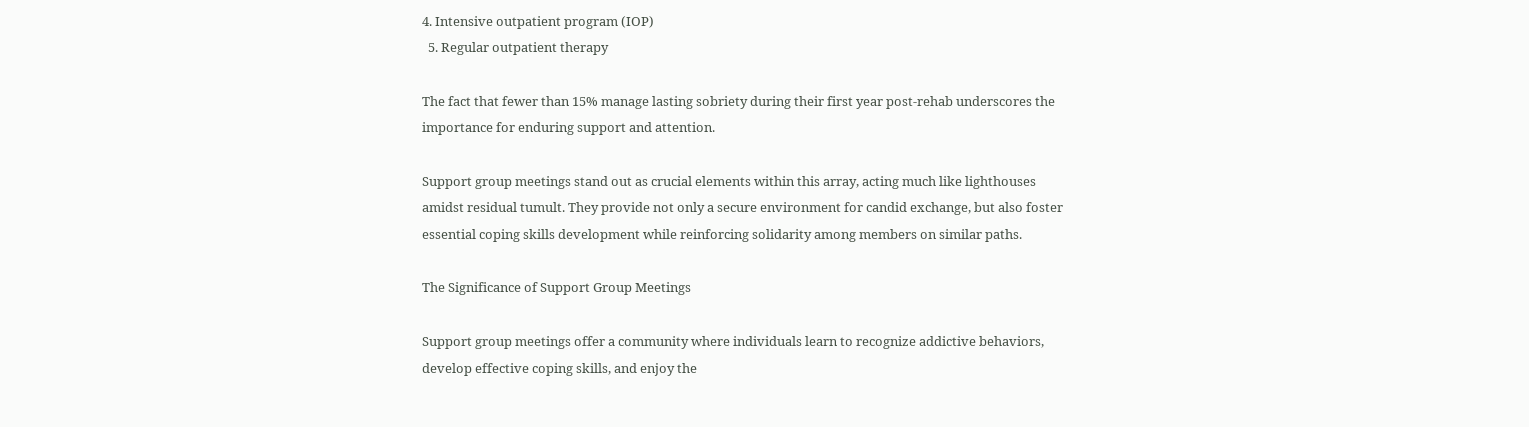4. Intensive outpatient program (IOP)
  5. Regular outpatient therapy

The fact that fewer than 15% manage lasting sobriety during their first year post-rehab underscores the importance for enduring support and attention.

Support group meetings stand out as crucial elements within this array, acting much like lighthouses amidst residual tumult. They provide not only a secure environment for candid exchange, but also foster essential coping skills development while reinforcing solidarity among members on similar paths.

The Significance of Support Group Meetings

Support group meetings offer a community where individuals learn to recognize addictive behaviors, develop effective coping skills, and enjoy the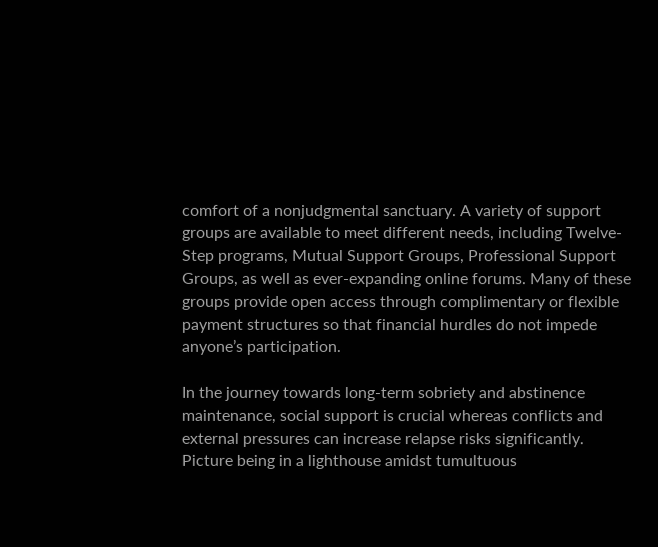comfort of a nonjudgmental sanctuary. A variety of support groups are available to meet different needs, including Twelve-Step programs, Mutual Support Groups, Professional Support Groups, as well as ever-expanding online forums. Many of these groups provide open access through complimentary or flexible payment structures so that financial hurdles do not impede anyone’s participation.

In the journey towards long-term sobriety and abstinence maintenance, social support is crucial whereas conflicts and external pressures can increase relapse risks significantly. Picture being in a lighthouse amidst tumultuous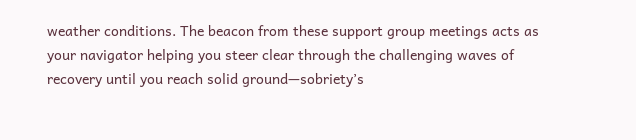weather conditions. The beacon from these support group meetings acts as your navigator helping you steer clear through the challenging waves of recovery until you reach solid ground—sobriety’s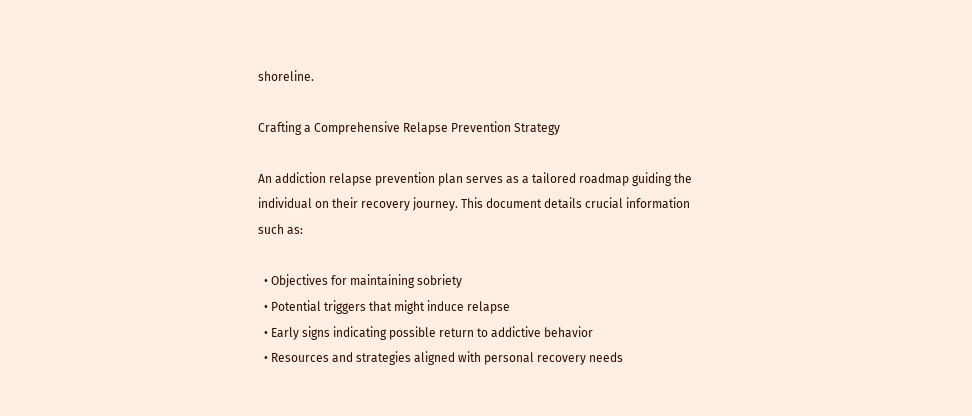shoreline.

Crafting a Comprehensive Relapse Prevention Strategy

An addiction relapse prevention plan serves as a tailored roadmap guiding the individual on their recovery journey. This document details crucial information such as:

  • Objectives for maintaining sobriety
  • Potential triggers that might induce relapse
  • Early signs indicating possible return to addictive behavior
  • Resources and strategies aligned with personal recovery needs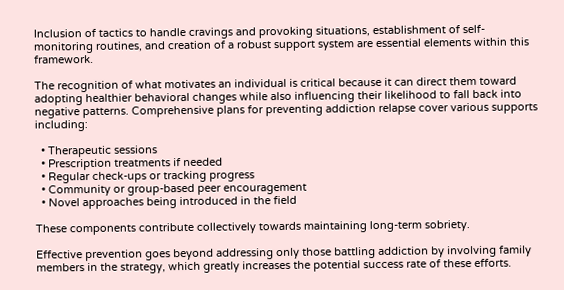Inclusion of tactics to handle cravings and provoking situations, establishment of self-monitoring routines, and creation of a robust support system are essential elements within this framework.

The recognition of what motivates an individual is critical because it can direct them toward adopting healthier behavioral changes while also influencing their likelihood to fall back into negative patterns. Comprehensive plans for preventing addiction relapse cover various supports including:

  • Therapeutic sessions
  • Prescription treatments if needed
  • Regular check-ups or tracking progress
  • Community or group-based peer encouragement
  • Novel approaches being introduced in the field

These components contribute collectively towards maintaining long-term sobriety.

Effective prevention goes beyond addressing only those battling addiction by involving family members in the strategy, which greatly increases the potential success rate of these efforts.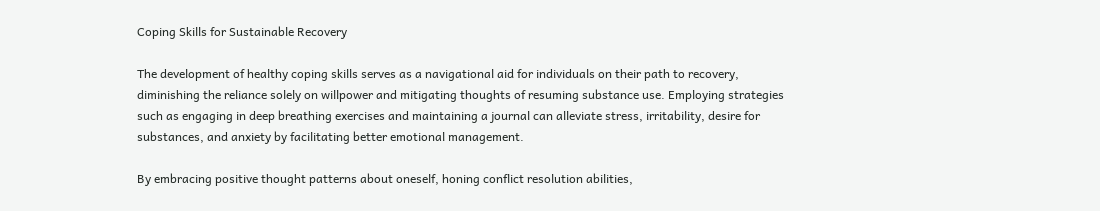Coping Skills for Sustainable Recovery

The development of healthy coping skills serves as a navigational aid for individuals on their path to recovery, diminishing the reliance solely on willpower and mitigating thoughts of resuming substance use. Employing strategies such as engaging in deep breathing exercises and maintaining a journal can alleviate stress, irritability, desire for substances, and anxiety by facilitating better emotional management.

By embracing positive thought patterns about oneself, honing conflict resolution abilities,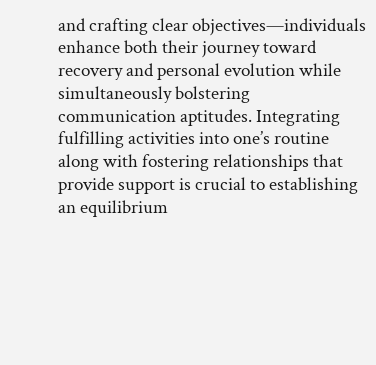and crafting clear objectives—individuals enhance both their journey toward recovery and personal evolution while simultaneously bolstering communication aptitudes. Integrating fulfilling activities into one’s routine along with fostering relationships that provide support is crucial to establishing an equilibrium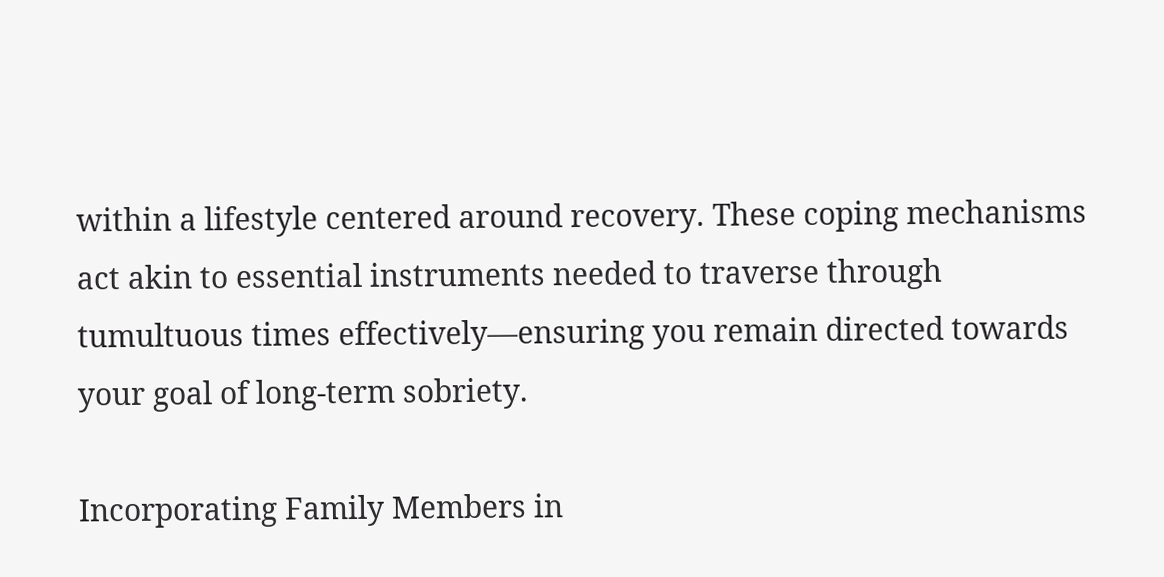within a lifestyle centered around recovery. These coping mechanisms act akin to essential instruments needed to traverse through tumultuous times effectively—ensuring you remain directed towards your goal of long-term sobriety.

Incorporating Family Members in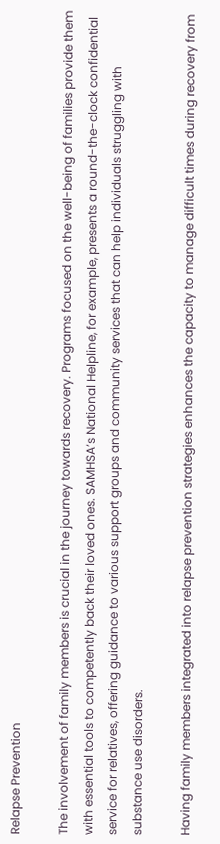Relapse Prevention

The involvement of family members is crucial in the journey towards recovery. Programs focused on the well-being of families provide them with essential tools to competently back their loved ones. SAMHSA’s National Helpline, for example, presents a round-the-clock confidential service for relatives, offering guidance to various support groups and community services that can help individuals struggling with substance use disorders.

Having family members integrated into relapse prevention strategies enhances the capacity to manage difficult times during recovery from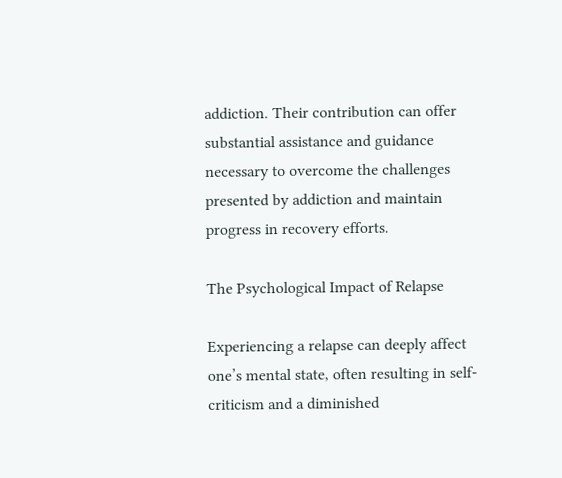addiction. Their contribution can offer substantial assistance and guidance necessary to overcome the challenges presented by addiction and maintain progress in recovery efforts.

The Psychological Impact of Relapse

Experiencing a relapse can deeply affect one’s mental state, often resulting in self-criticism and a diminished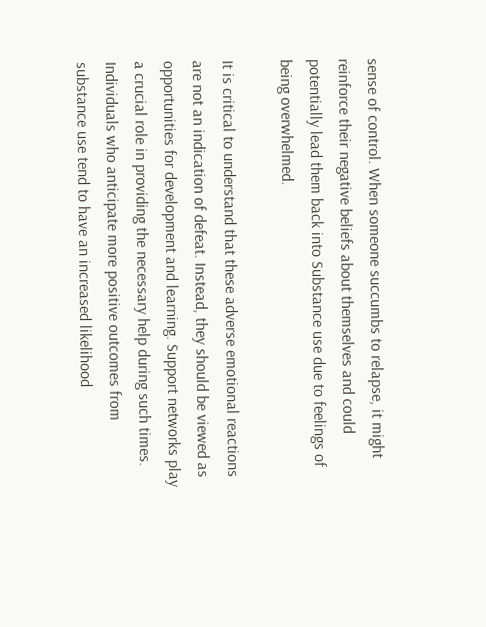sense of control. When someone succumbs to relapse, it might reinforce their negative beliefs about themselves and could potentially lead them back into Substance use due to feelings of being overwhelmed.

It is critical to understand that these adverse emotional reactions are not an indication of defeat. Instead, they should be viewed as opportunities for development and learning. Support networks play a crucial role in providing the necessary help during such times. Individuals who anticipate more positive outcomes from substance use tend to have an increased likelihood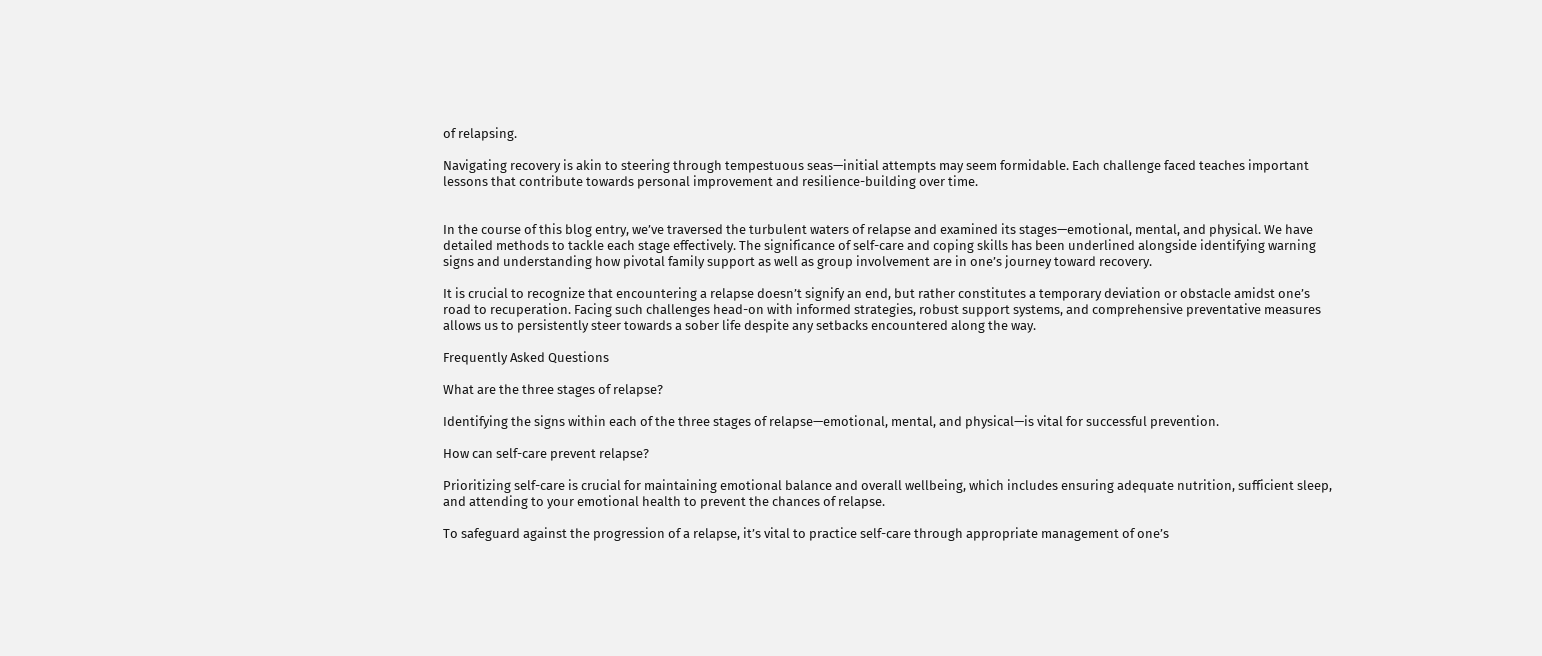of relapsing.

Navigating recovery is akin to steering through tempestuous seas—initial attempts may seem formidable. Each challenge faced teaches important lessons that contribute towards personal improvement and resilience-building over time.


In the course of this blog entry, we’ve traversed the turbulent waters of relapse and examined its stages—emotional, mental, and physical. We have detailed methods to tackle each stage effectively. The significance of self-care and coping skills has been underlined alongside identifying warning signs and understanding how pivotal family support as well as group involvement are in one’s journey toward recovery.

It is crucial to recognize that encountering a relapse doesn’t signify an end, but rather constitutes a temporary deviation or obstacle amidst one’s road to recuperation. Facing such challenges head-on with informed strategies, robust support systems, and comprehensive preventative measures allows us to persistently steer towards a sober life despite any setbacks encountered along the way.

Frequently Asked Questions

What are the three stages of relapse?

Identifying the signs within each of the three stages of relapse—emotional, mental, and physical—is vital for successful prevention.

How can self-care prevent relapse?

Prioritizing self-care is crucial for maintaining emotional balance and overall wellbeing, which includes ensuring adequate nutrition, sufficient sleep, and attending to your emotional health to prevent the chances of relapse.

To safeguard against the progression of a relapse, it’s vital to practice self-care through appropriate management of one’s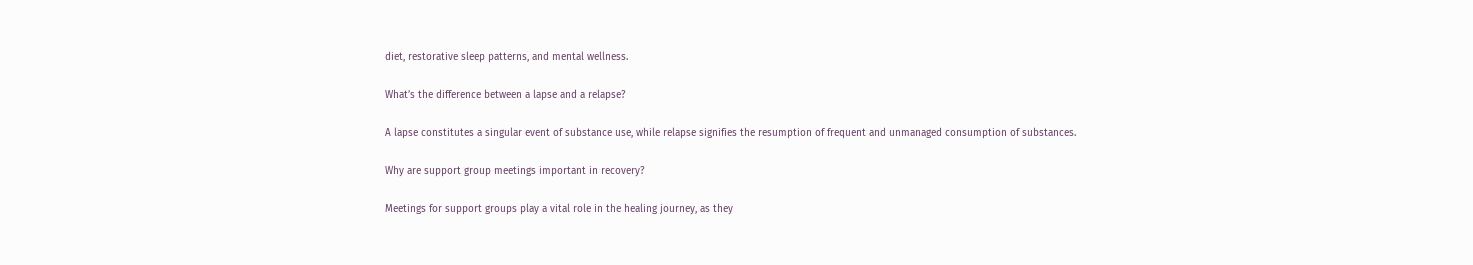diet, restorative sleep patterns, and mental wellness.

What’s the difference between a lapse and a relapse?

A lapse constitutes a singular event of substance use, while relapse signifies the resumption of frequent and unmanaged consumption of substances.

Why are support group meetings important in recovery?

Meetings for support groups play a vital role in the healing journey, as they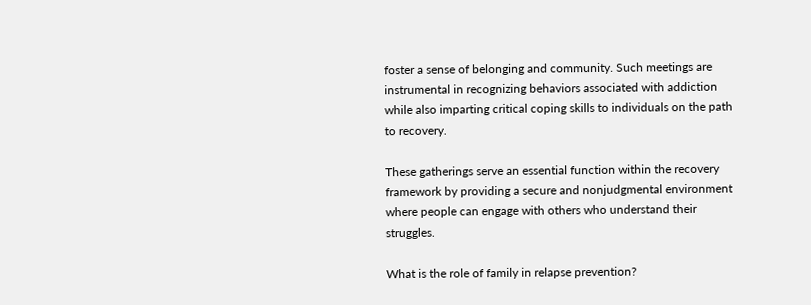foster a sense of belonging and community. Such meetings are instrumental in recognizing behaviors associated with addiction while also imparting critical coping skills to individuals on the path to recovery.

These gatherings serve an essential function within the recovery framework by providing a secure and nonjudgmental environment where people can engage with others who understand their struggles.

What is the role of family in relapse prevention?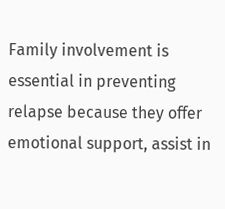Family involvement is essential in preventing relapse because they offer emotional support, assist in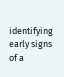identifying early signs of a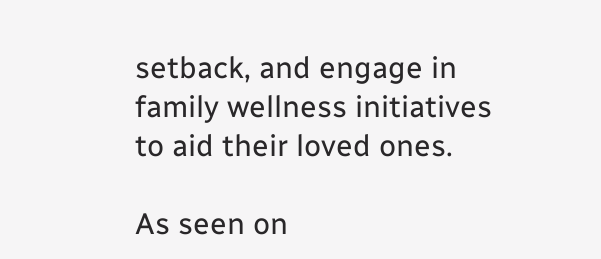setback, and engage in family wellness initiatives to aid their loved ones.

As seen on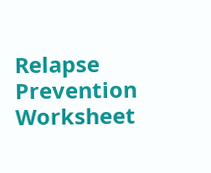Relapse Prevention Worksheet